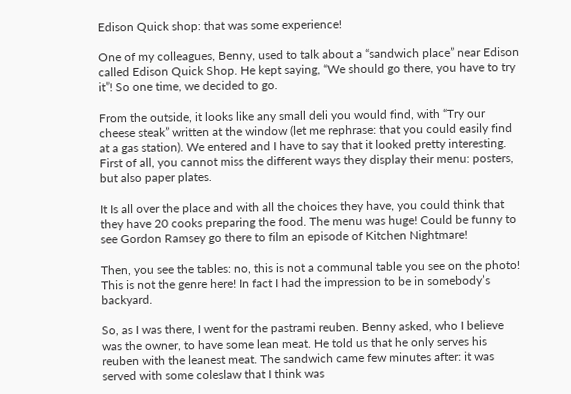Edison Quick shop: that was some experience!

One of my colleagues, Benny, used to talk about a “sandwich place” near Edison called Edison Quick Shop. He kept saying, “We should go there, you have to try it”! So one time, we decided to go.

From the outside, it looks like any small deli you would find, with “Try our cheese steak” written at the window (let me rephrase: that you could easily find at a gas station). We entered and I have to say that it looked pretty interesting. First of all, you cannot miss the different ways they display their menu: posters, but also paper plates.

It Is all over the place and with all the choices they have, you could think that they have 20 cooks preparing the food. The menu was huge! Could be funny to see Gordon Ramsey go there to film an episode of Kitchen Nightmare!

Then, you see the tables: no, this is not a communal table you see on the photo! This is not the genre here! In fact I had the impression to be in somebody’s backyard.

So, as I was there, I went for the pastrami reuben. Benny asked, who I believe was the owner, to have some lean meat. He told us that he only serves his reuben with the leanest meat. The sandwich came few minutes after: it was served with some coleslaw that I think was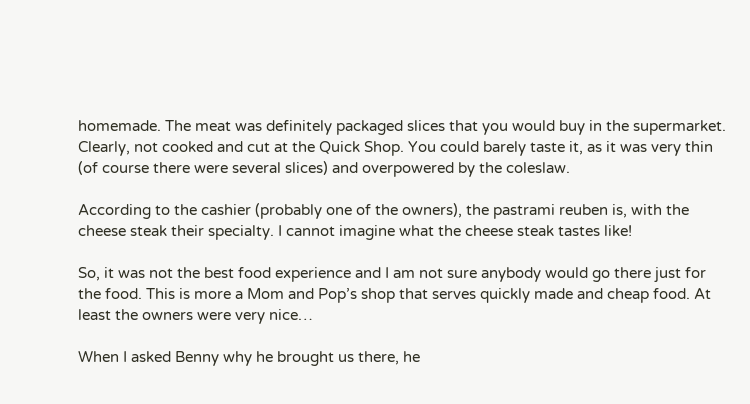homemade. The meat was definitely packaged slices that you would buy in the supermarket. Clearly, not cooked and cut at the Quick Shop. You could barely taste it, as it was very thin (of course there were several slices) and overpowered by the coleslaw.

According to the cashier (probably one of the owners), the pastrami reuben is, with the cheese steak their specialty. I cannot imagine what the cheese steak tastes like!

So, it was not the best food experience and I am not sure anybody would go there just for the food. This is more a Mom and Pop’s shop that serves quickly made and cheap food. At least the owners were very nice…

When I asked Benny why he brought us there, he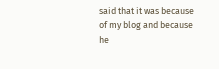said that it was because of my blog and because he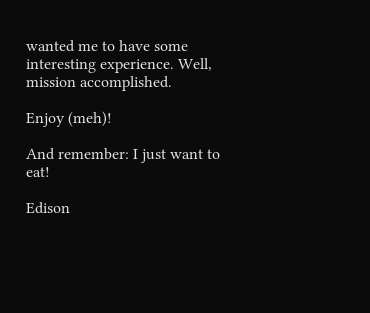wanted me to have some interesting experience. Well, mission accomplished.

Enjoy (meh)!

And remember: I just want to eat!

Edison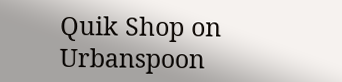Quik Shop on Urbanspoon